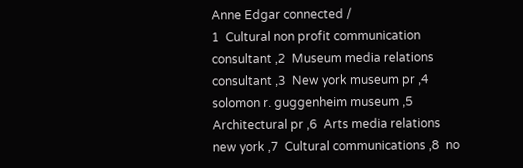Anne Edgar connected /
1  Cultural non profit communication consultant ,2  Museum media relations consultant ,3  New york museum pr ,4  solomon r. guggenheim museum ,5  Architectural pr ,6  Arts media relations new york ,7  Cultural communications ,8  no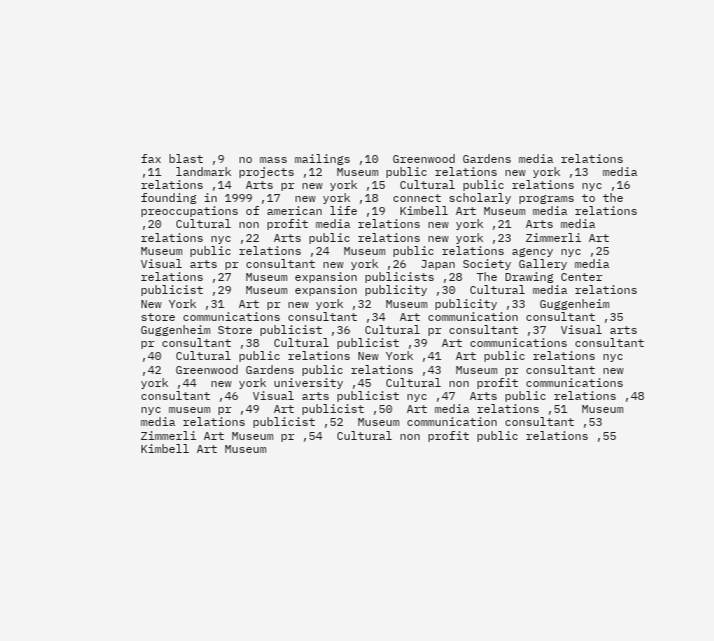fax blast ,9  no mass mailings ,10  Greenwood Gardens media relations ,11  landmark projects ,12  Museum public relations new york ,13  media relations ,14  Arts pr new york ,15  Cultural public relations nyc ,16  founding in 1999 ,17  new york ,18  connect scholarly programs to the preoccupations of american life ,19  Kimbell Art Museum media relations ,20  Cultural non profit media relations new york ,21  Arts media relations nyc ,22  Arts public relations new york ,23  Zimmerli Art Museum public relations ,24  Museum public relations agency nyc ,25  Visual arts pr consultant new york ,26  Japan Society Gallery media relations ,27  Museum expansion publicists ,28  The Drawing Center publicist ,29  Museum expansion publicity ,30  Cultural media relations New York ,31  Art pr new york ,32  Museum publicity ,33  Guggenheim store communications consultant ,34  Art communication consultant ,35  Guggenheim Store publicist ,36  Cultural pr consultant ,37  Visual arts pr consultant ,38  Cultural publicist ,39  Art communications consultant ,40  Cultural public relations New York ,41  Art public relations nyc ,42  Greenwood Gardens public relations ,43  Museum pr consultant new york ,44  new york university ,45  Cultural non profit communications consultant ,46  Visual arts publicist nyc ,47  Arts public relations ,48  nyc museum pr ,49  Art publicist ,50  Art media relations ,51  Museum media relations publicist ,52  Museum communication consultant ,53  Zimmerli Art Museum pr ,54  Cultural non profit public relations ,55  Kimbell Art Museum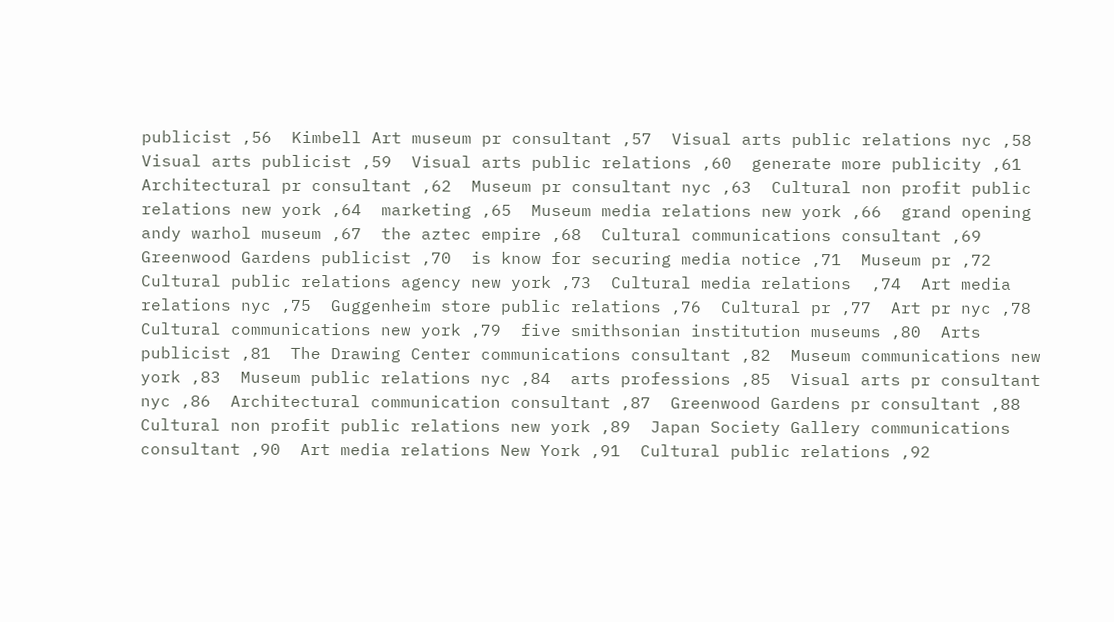publicist ,56  Kimbell Art museum pr consultant ,57  Visual arts public relations nyc ,58  Visual arts publicist ,59  Visual arts public relations ,60  generate more publicity ,61  Architectural pr consultant ,62  Museum pr consultant nyc ,63  Cultural non profit public relations new york ,64  marketing ,65  Museum media relations new york ,66  grand opening andy warhol museum ,67  the aztec empire ,68  Cultural communications consultant ,69  Greenwood Gardens publicist ,70  is know for securing media notice ,71  Museum pr ,72  Cultural public relations agency new york ,73  Cultural media relations  ,74  Art media relations nyc ,75  Guggenheim store public relations ,76  Cultural pr ,77  Art pr nyc ,78  Cultural communications new york ,79  five smithsonian institution museums ,80  Arts publicist ,81  The Drawing Center communications consultant ,82  Museum communications new york ,83  Museum public relations nyc ,84  arts professions ,85  Visual arts pr consultant nyc ,86  Architectural communication consultant ,87  Greenwood Gardens pr consultant ,88  Cultural non profit public relations new york ,89  Japan Society Gallery communications consultant ,90  Art media relations New York ,91  Cultural public relations ,92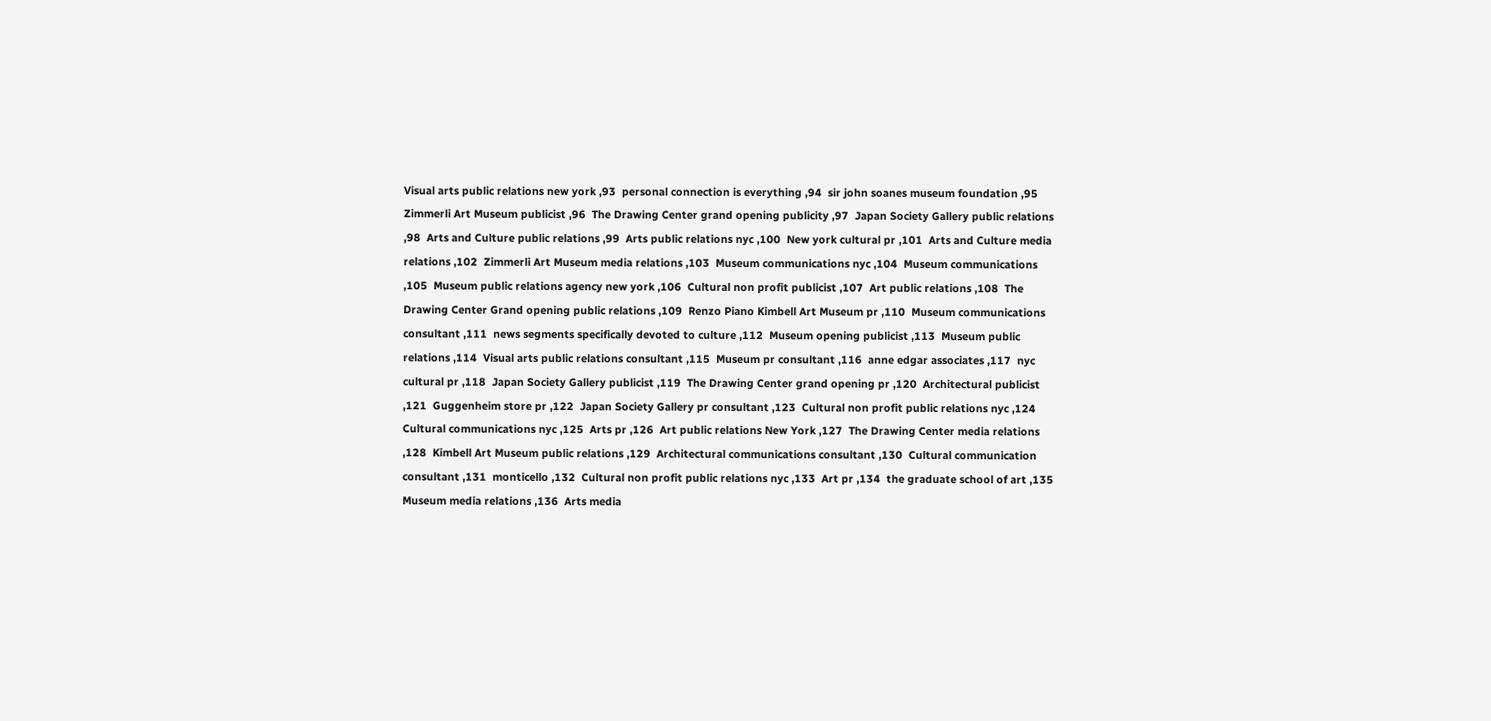Visual arts public relations new york ,93  personal connection is everything ,94  sir john soanes museum foundation ,95  Zimmerli Art Museum publicist ,96  The Drawing Center grand opening publicity ,97  Japan Society Gallery public relations ,98  Arts and Culture public relations ,99  Arts public relations nyc ,100  New york cultural pr ,101  Arts and Culture media relations ,102  Zimmerli Art Museum media relations ,103  Museum communications nyc ,104  Museum communications ,105  Museum public relations agency new york ,106  Cultural non profit publicist ,107  Art public relations ,108  The Drawing Center Grand opening public relations ,109  Renzo Piano Kimbell Art Museum pr ,110  Museum communications consultant ,111  news segments specifically devoted to culture ,112  Museum opening publicist ,113  Museum public relations ,114  Visual arts public relations consultant ,115  Museum pr consultant ,116  anne edgar associates ,117  nyc cultural pr ,118  Japan Society Gallery publicist ,119  The Drawing Center grand opening pr ,120  Architectural publicist ,121  Guggenheim store pr ,122  Japan Society Gallery pr consultant ,123  Cultural non profit public relations nyc ,124  Cultural communications nyc ,125  Arts pr ,126  Art public relations New York ,127  The Drawing Center media relations ,128  Kimbell Art Museum public relations ,129  Architectural communications consultant ,130  Cultural communication consultant ,131  monticello ,132  Cultural non profit public relations nyc ,133  Art pr ,134  the graduate school of art ,135  Museum media relations ,136  Arts media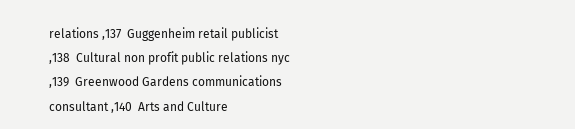relations ,137  Guggenheim retail publicist ,138  Cultural non profit public relations nyc ,139  Greenwood Gardens communications consultant ,140  Arts and Culture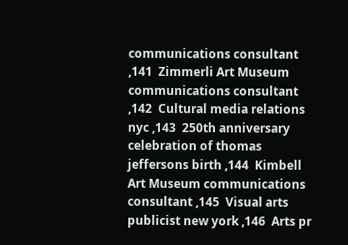communications consultant ,141  Zimmerli Art Museum communications consultant ,142  Cultural media relations nyc ,143  250th anniversary celebration of thomas jeffersons birth ,144  Kimbell Art Museum communications consultant ,145  Visual arts publicist new york ,146  Arts pr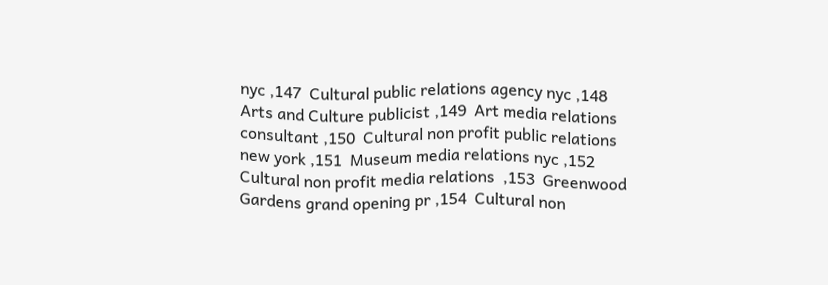nyc ,147  Cultural public relations agency nyc ,148  Arts and Culture publicist ,149  Art media relations consultant ,150  Cultural non profit public relations new york ,151  Museum media relations nyc ,152  Cultural non profit media relations  ,153  Greenwood Gardens grand opening pr ,154  Cultural non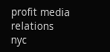profit media relations nyc